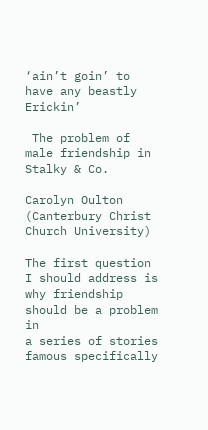‘ain’t goin’ to have any beastly Erickin’

 The problem of male friendship in Stalky & Co.

Carolyn Oulton (Canterbury Christ Church University)

The first question I should address is why friendship should be a problem in
a series of stories famous specifically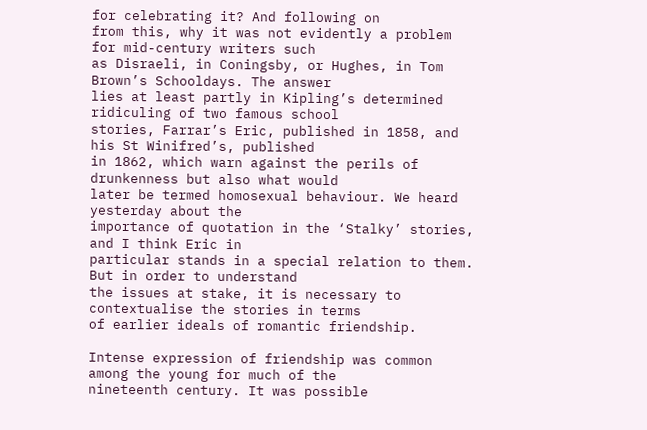for celebrating it? And following on
from this, why it was not evidently a problem for mid-century writers such
as Disraeli, in Coningsby, or Hughes, in Tom Brown’s Schooldays. The answer
lies at least partly in Kipling’s determined ridiculing of two famous school
stories, Farrar’s Eric, published in 1858, and his St Winifred’s, published
in 1862, which warn against the perils of drunkenness but also what would
later be termed homosexual behaviour. We heard yesterday about the
importance of quotation in the ‘Stalky’ stories, and I think Eric in
particular stands in a special relation to them. But in order to understand
the issues at stake, it is necessary to contextualise the stories in terms
of earlier ideals of romantic friendship.

Intense expression of friendship was common among the young for much of the
nineteenth century. It was possible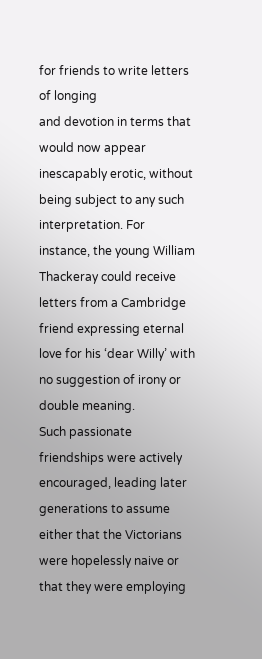for friends to write letters of longing
and devotion in terms that would now appear inescapably erotic, without
being subject to any such interpretation. For instance, the young William
Thackeray could receive letters from a Cambridge friend expressing eternal
love for his ‘dear Willy’ with no suggestion of irony or double meaning.
Such passionate friendships were actively encouraged, leading later
generations to assume either that the Victorians were hopelessly naive or
that they were employing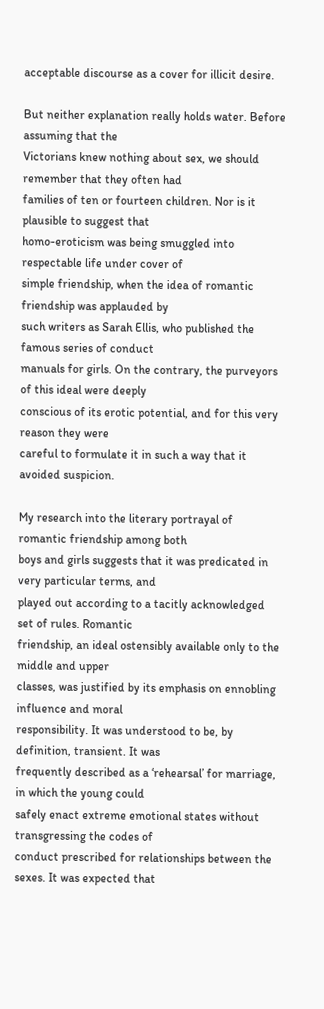acceptable discourse as a cover for illicit desire.

But neither explanation really holds water. Before assuming that the
Victorians knew nothing about sex, we should remember that they often had
families of ten or fourteen children. Nor is it plausible to suggest that
homo-eroticism was being smuggled into respectable life under cover of
simple friendship, when the idea of romantic friendship was applauded by
such writers as Sarah Ellis, who published the famous series of conduct
manuals for girls. On the contrary, the purveyors of this ideal were deeply
conscious of its erotic potential, and for this very reason they were
careful to formulate it in such a way that it avoided suspicion.

My research into the literary portrayal of romantic friendship among both
boys and girls suggests that it was predicated in very particular terms, and
played out according to a tacitly acknowledged set of rules. Romantic
friendship, an ideal ostensibly available only to the middle and upper
classes, was justified by its emphasis on ennobling influence and moral
responsibility. It was understood to be, by definition, transient. It was
frequently described as a ‘rehearsal’ for marriage, in which the young could
safely enact extreme emotional states without transgressing the codes of
conduct prescribed for relationships between the sexes. It was expected that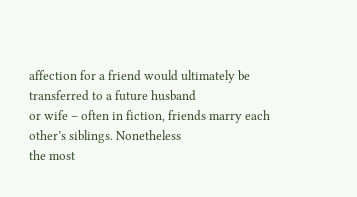affection for a friend would ultimately be transferred to a future husband
or wife – often in fiction, friends marry each other’s siblings. Nonetheless
the most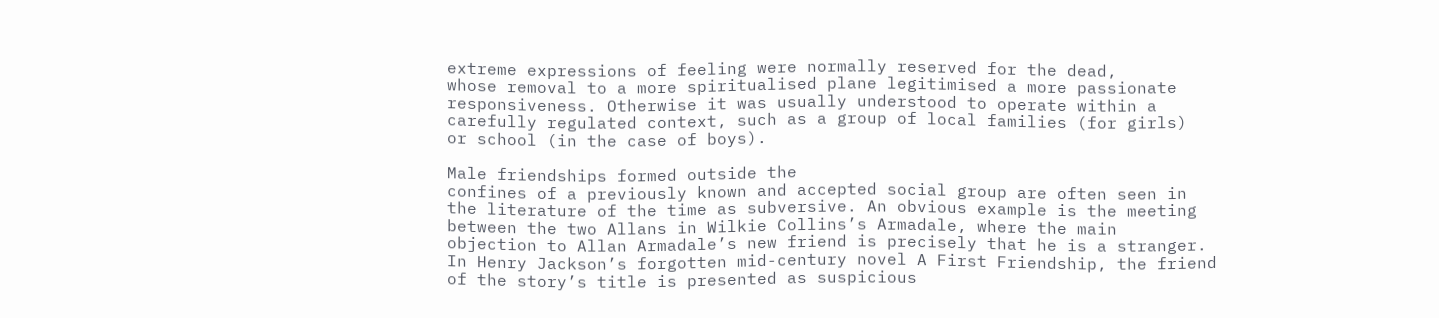extreme expressions of feeling were normally reserved for the dead,
whose removal to a more spiritualised plane legitimised a more passionate
responsiveness. Otherwise it was usually understood to operate within a
carefully regulated context, such as a group of local families (for girls)
or school (in the case of boys).

Male friendships formed outside the
confines of a previously known and accepted social group are often seen in
the literature of the time as subversive. An obvious example is the meeting
between the two Allans in Wilkie Collins’s Armadale, where the main
objection to Allan Armadale’s new friend is precisely that he is a stranger.
In Henry Jackson’s forgotten mid-century novel A First Friendship, the friend
of the story’s title is presented as suspicious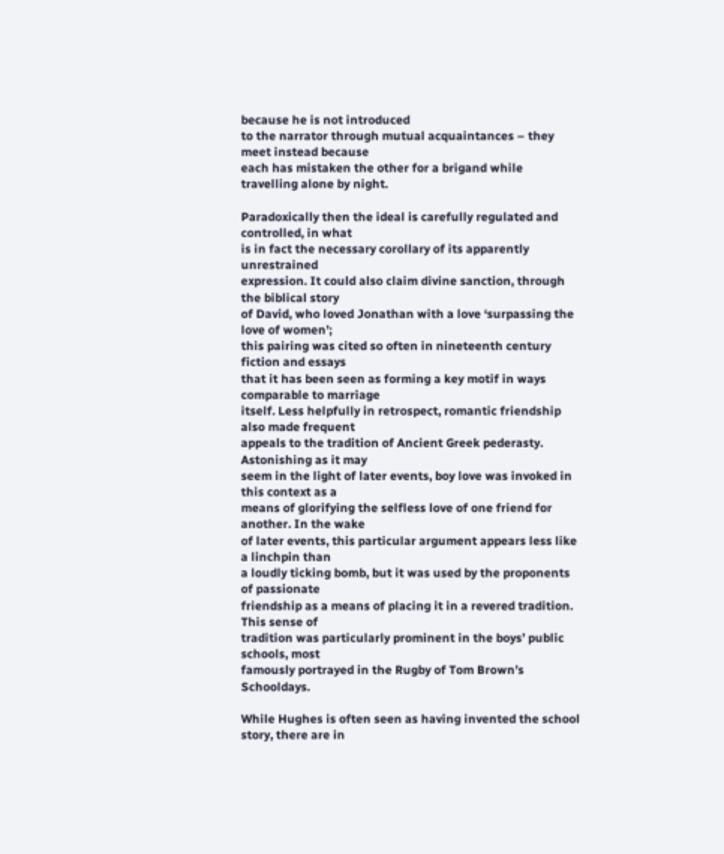because he is not introduced
to the narrator through mutual acquaintances – they meet instead because
each has mistaken the other for a brigand while travelling alone by night.

Paradoxically then the ideal is carefully regulated and controlled, in what
is in fact the necessary corollary of its apparently unrestrained
expression. It could also claim divine sanction, through the biblical story
of David, who loved Jonathan with a love ‘surpassing the love of women’;
this pairing was cited so often in nineteenth century fiction and essays
that it has been seen as forming a key motif in ways comparable to marriage
itself. Less helpfully in retrospect, romantic friendship also made frequent
appeals to the tradition of Ancient Greek pederasty. Astonishing as it may
seem in the light of later events, boy love was invoked in this context as a
means of glorifying the selfless love of one friend for another. In the wake
of later events, this particular argument appears less like a linchpin than
a loudly ticking bomb, but it was used by the proponents of passionate
friendship as a means of placing it in a revered tradition. This sense of
tradition was particularly prominent in the boys’ public schools, most
famously portrayed in the Rugby of Tom Brown’s Schooldays.

While Hughes is often seen as having invented the school story, there are in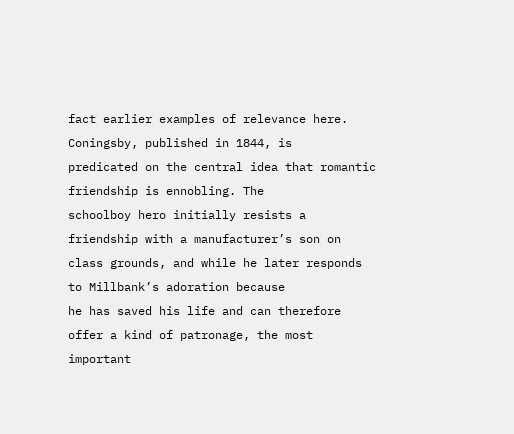fact earlier examples of relevance here. Coningsby, published in 1844, is
predicated on the central idea that romantic friendship is ennobling. The
schoolboy hero initially resists a friendship with a manufacturer’s son on
class grounds, and while he later responds to Millbank’s adoration because
he has saved his life and can therefore offer a kind of patronage, the most
important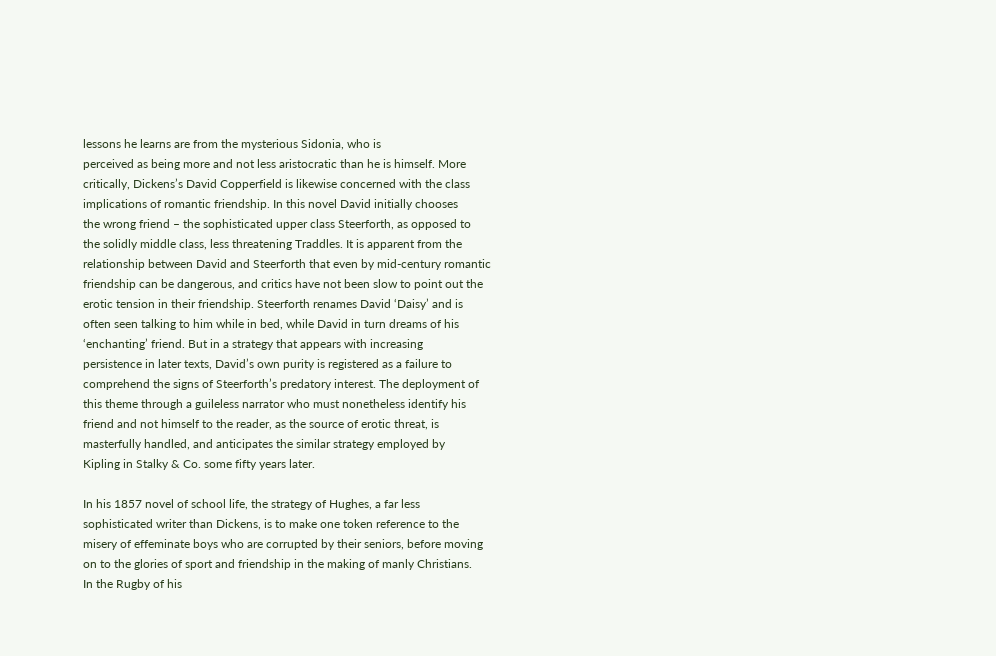lessons he learns are from the mysterious Sidonia, who is
perceived as being more and not less aristocratic than he is himself. More
critically, Dickens’s David Copperfield is likewise concerned with the class
implications of romantic friendship. In this novel David initially chooses
the wrong friend – the sophisticated upper class Steerforth, as opposed to
the solidly middle class, less threatening Traddles. It is apparent from the
relationship between David and Steerforth that even by mid-century romantic
friendship can be dangerous, and critics have not been slow to point out the
erotic tension in their friendship. Steerforth renames David ‘Daisy’ and is
often seen talking to him while in bed, while David in turn dreams of his
‘enchanting’ friend. But in a strategy that appears with increasing
persistence in later texts, David’s own purity is registered as a failure to
comprehend the signs of Steerforth’s predatory interest. The deployment of
this theme through a guileless narrator who must nonetheless identify his
friend and not himself to the reader, as the source of erotic threat, is
masterfully handled, and anticipates the similar strategy employed by
Kipling in Stalky & Co. some fifty years later.

In his 1857 novel of school life, the strategy of Hughes, a far less
sophisticated writer than Dickens, is to make one token reference to the
misery of effeminate boys who are corrupted by their seniors, before moving
on to the glories of sport and friendship in the making of manly Christians.
In the Rugby of his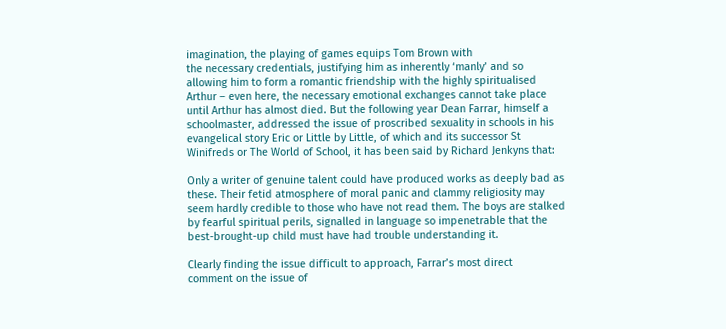imagination, the playing of games equips Tom Brown with
the necessary credentials, justifying him as inherently ‘manly’ and so
allowing him to form a romantic friendship with the highly spiritualised
Arthur – even here, the necessary emotional exchanges cannot take place
until Arthur has almost died. But the following year Dean Farrar, himself a
schoolmaster, addressed the issue of proscribed sexuality in schools in his
evangelical story Eric or Little by Little, of which and its successor St
Winifreds or The World of School, it has been said by Richard Jenkyns that:

Only a writer of genuine talent could have produced works as deeply bad as these. Their fetid atmosphere of moral panic and clammy religiosity may seem hardly credible to those who have not read them. The boys are stalked by fearful spiritual perils, signalled in language so impenetrable that the best-brought-up child must have had trouble understanding it.

Clearly finding the issue difficult to approach, Farrar’s most direct
comment on the issue of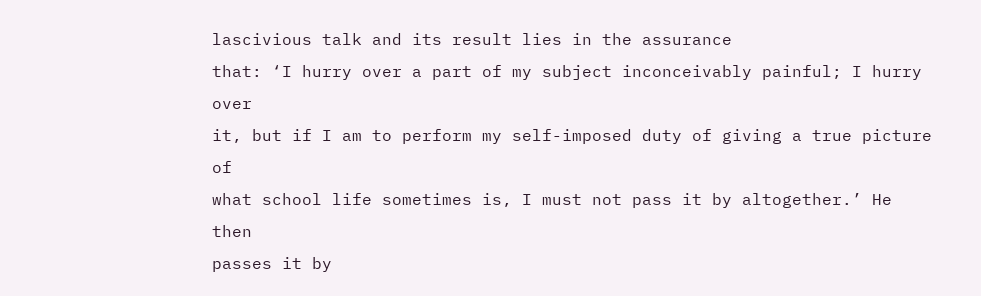lascivious talk and its result lies in the assurance
that: ‘I hurry over a part of my subject inconceivably painful; I hurry over
it, but if I am to perform my self-imposed duty of giving a true picture of
what school life sometimes is, I must not pass it by altogether.’ He then
passes it by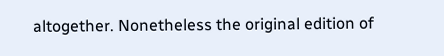altogether. Nonetheless the original edition of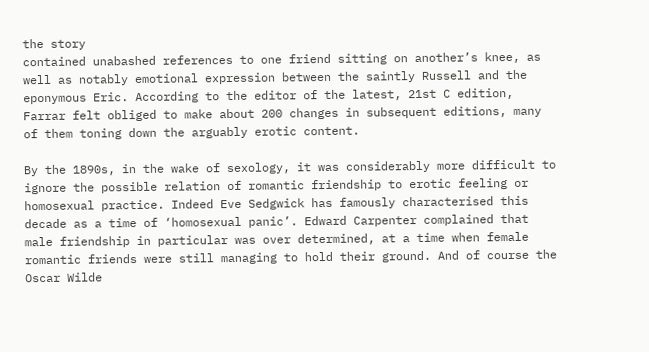the story
contained unabashed references to one friend sitting on another’s knee, as
well as notably emotional expression between the saintly Russell and the
eponymous Eric. According to the editor of the latest, 21st C edition,
Farrar felt obliged to make about 200 changes in subsequent editions, many
of them toning down the arguably erotic content.

By the 1890s, in the wake of sexology, it was considerably more difficult to
ignore the possible relation of romantic friendship to erotic feeling or
homosexual practice. Indeed Eve Sedgwick has famously characterised this
decade as a time of ‘homosexual panic’. Edward Carpenter complained that
male friendship in particular was over determined, at a time when female
romantic friends were still managing to hold their ground. And of course the
Oscar Wilde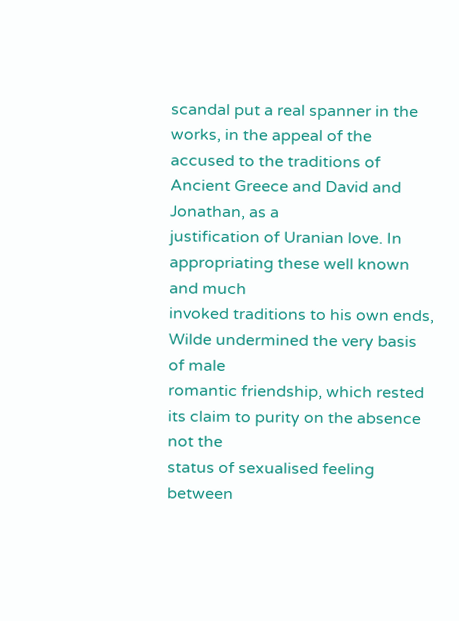scandal put a real spanner in the works, in the appeal of the
accused to the traditions of Ancient Greece and David and Jonathan, as a
justification of Uranian love. In appropriating these well known and much
invoked traditions to his own ends, Wilde undermined the very basis of male
romantic friendship, which rested its claim to purity on the absence not the
status of sexualised feeling between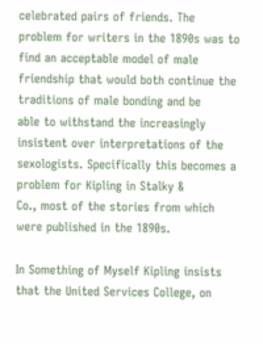celebrated pairs of friends. The
problem for writers in the 1890s was to find an acceptable model of male
friendship that would both continue the traditions of male bonding and be
able to withstand the increasingly insistent over interpretations of the
sexologists. Specifically this becomes a problem for Kipling in Stalky &
Co., most of the stories from which were published in the 1890s.

In Something of Myself Kipling insists that the United Services College, on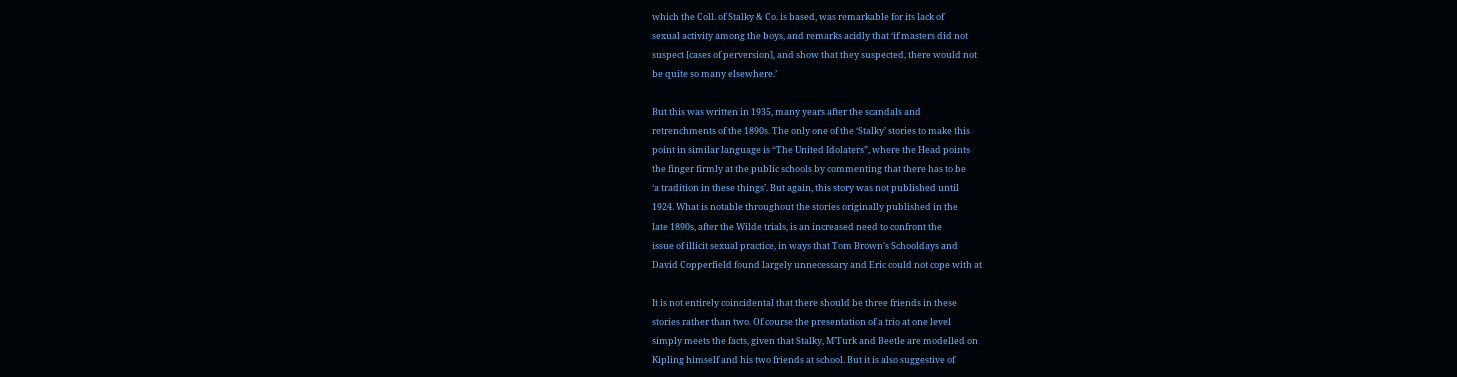which the Coll. of Stalky & Co. is based, was remarkable for its lack of
sexual activity among the boys, and remarks acidly that ‘if masters did not
suspect [cases of perversion], and show that they suspected, there would not
be quite so many elsewhere.’

But this was written in 1935, many years after the scandals and
retrenchments of the 1890s. The only one of the ‘Stalky’ stories to make this
point in similar language is “The United Idolaters”, where the Head points
the finger firmly at the public schools by commenting that there has to be
‘a tradition in these things’. But again, this story was not published until
1924. What is notable throughout the stories originally published in the
late 1890s, after the Wilde trials, is an increased need to confront the
issue of illicit sexual practice, in ways that Tom Brown’s Schooldays and
David Copperfield found largely unnecessary and Eric could not cope with at

It is not entirely coincidental that there should be three friends in these
stories rather than two. Of course the presentation of a trio at one level
simply meets the facts, given that Stalky, M’Turk and Beetle are modelled on
Kipling himself and his two friends at school. But it is also suggestive of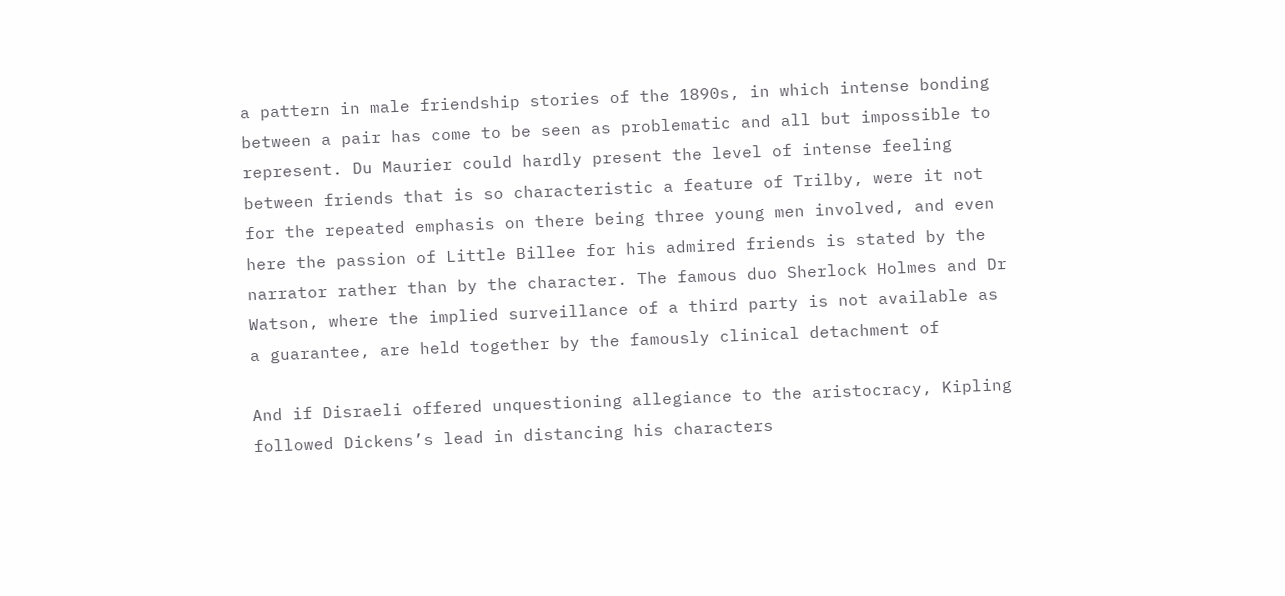a pattern in male friendship stories of the 1890s, in which intense bonding
between a pair has come to be seen as problematic and all but impossible to
represent. Du Maurier could hardly present the level of intense feeling
between friends that is so characteristic a feature of Trilby, were it not
for the repeated emphasis on there being three young men involved, and even
here the passion of Little Billee for his admired friends is stated by the
narrator rather than by the character. The famous duo Sherlock Holmes and Dr
Watson, where the implied surveillance of a third party is not available as
a guarantee, are held together by the famously clinical detachment of

And if Disraeli offered unquestioning allegiance to the aristocracy, Kipling
followed Dickens’s lead in distancing his characters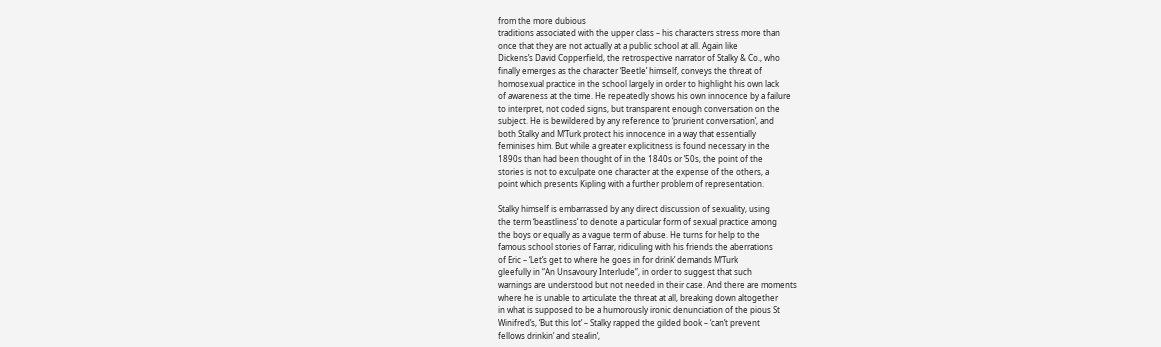from the more dubious
traditions associated with the upper class – his characters stress more than
once that they are not actually at a public school at all. Again like
Dickens’s David Copperfield, the retrospective narrator of Stalky & Co., who
finally emerges as the character ‘Beetle’ himself, conveys the threat of
homosexual practice in the school largely in order to highlight his own lack
of awareness at the time. He repeatedly shows his own innocence by a failure
to interpret, not coded signs, but transparent enough conversation on the
subject. He is bewildered by any reference to ‘prurient conversation’, and
both Stalky and M’Turk protect his innocence in a way that essentially
feminises him. But while a greater explicitness is found necessary in the
1890s than had been thought of in the 1840s or ’50s, the point of the
stories is not to exculpate one character at the expense of the others, a
point which presents Kipling with a further problem of representation.

Stalky himself is embarrassed by any direct discussion of sexuality, using
the term ‘beastliness’ to denote a particular form of sexual practice among
the boys or equally as a vague term of abuse. He turns for help to the
famous school stories of Farrar, ridiculing with his friends the aberrations
of Eric – ‘Let’s get to where he goes in for drink’ demands M’Turk
gleefully in “An Unsavoury Interlude”, in order to suggest that such
warnings are understood but not needed in their case. And there are moments
where he is unable to articulate the threat at all, breaking down altogether
in what is supposed to be a humorously ironic denunciation of the pious St
Winifred’s, ‘But this lot’ – Stalky rapped the gilded book – ‘can’t prevent
fellows drinkin’ and stealin’,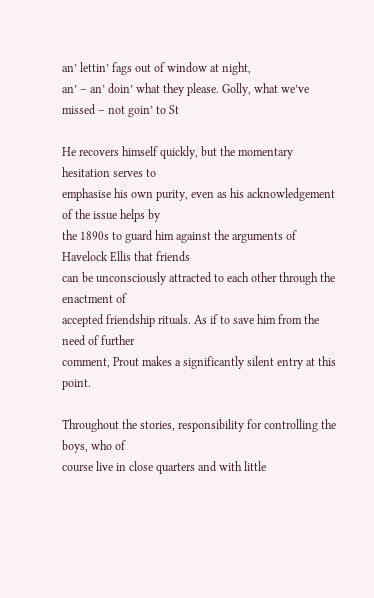an’ lettin’ fags out of window at night,
an’ – an’ doin’ what they please. Golly, what we’ve missed – not goin’ to St

He recovers himself quickly, but the momentary hesitation serves to
emphasise his own purity, even as his acknowledgement of the issue helps by
the 1890s to guard him against the arguments of Havelock Ellis that friends
can be unconsciously attracted to each other through the enactment of
accepted friendship rituals. As if to save him from the need of further
comment, Prout makes a significantly silent entry at this point.

Throughout the stories, responsibility for controlling the boys, who of
course live in close quarters and with little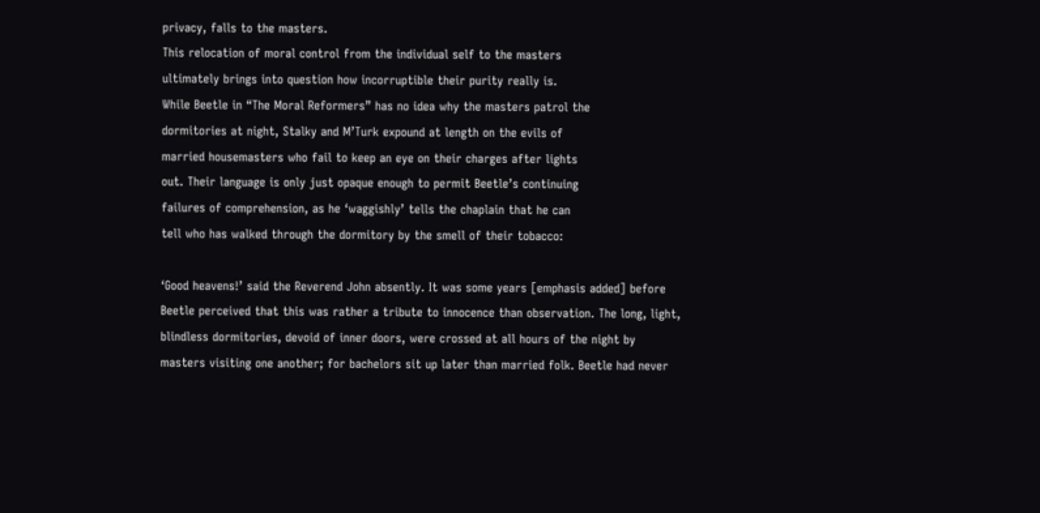privacy, falls to the masters.
This relocation of moral control from the individual self to the masters
ultimately brings into question how incorruptible their purity really is.
While Beetle in “The Moral Reformers” has no idea why the masters patrol the
dormitories at night, Stalky and M’Turk expound at length on the evils of
married housemasters who fail to keep an eye on their charges after lights
out. Their language is only just opaque enough to permit Beetle’s continuing
failures of comprehension, as he ‘waggishly’ tells the chaplain that he can
tell who has walked through the dormitory by the smell of their tobacco:

‘Good heavens!’ said the Reverend John absently. It was some years [emphasis added] before Beetle perceived that this was rather a tribute to innocence than observation. The long, light, blindless dormitories, devoid of inner doors, were crossed at all hours of the night by masters visiting one another; for bachelors sit up later than married folk. Beetle had never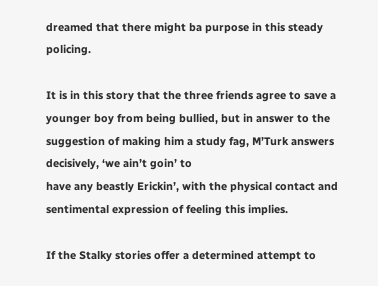dreamed that there might ba purpose in this steady policing.

It is in this story that the three friends agree to save a younger boy from being bullied, but in answer to the suggestion of making him a study fag, M’Turk answers decisively, ‘we ain’t goin’ to
have any beastly Erickin’, with the physical contact and sentimental expression of feeling this implies.

If the Stalky stories offer a determined attempt to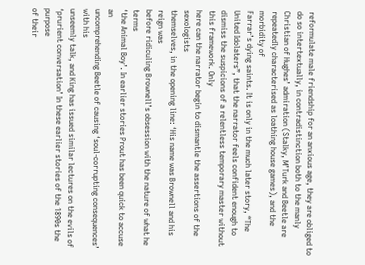reformulate male friendship for an anxious age, they are obliged to do so intertextually, in contradistinction both to the manly Christian of Hughes’ admiration (Stalky, M’Turk and Beetle are repeatedly characterised as loathing house games), and the morbidity of
Farrar’s dying saints. It is only in the much later story, “The United Idolaters”, that the narrator feels confident enough to dismiss the suspicions of a relentless temporary master without this framework. Only
here can the narrator begin to dismantle the assertions of the sexologists
themselves, in the opening line: ‘His name was Brownell and his reign was
before ridiculing Brownell’s obsession with the nature of what he terms
‘the Animal Boy’. In earlier stories Prout has been quick to accuse an
uncomprehending Beetle of causing ‘soul-corrupting consequences’ with his
unseemly talk, and King has issued similar lectures on the evils of
‘prurient conversation’ In these earlier stories of the 1890s the purpose
of their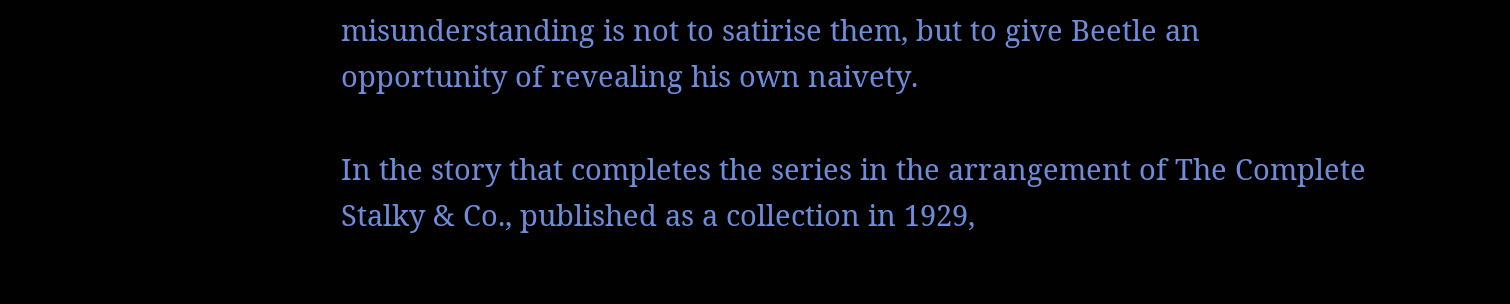misunderstanding is not to satirise them, but to give Beetle an
opportunity of revealing his own naivety.

In the story that completes the series in the arrangement of The Complete
Stalky & Co., published as a collection in 1929,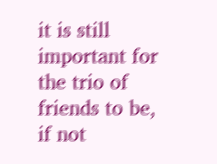it is still important for
the trio of friends to be, if not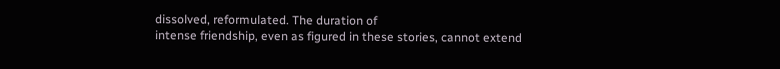dissolved, reformulated. The duration of
intense friendship, even as figured in these stories, cannot extend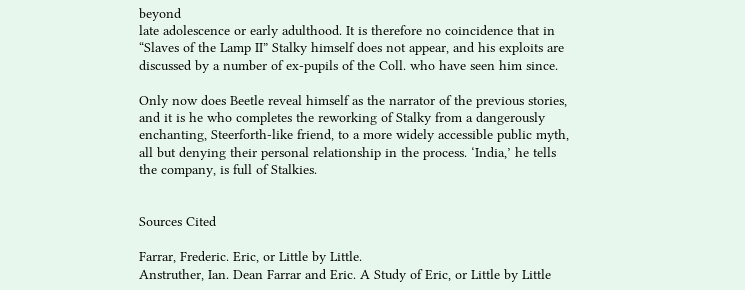beyond
late adolescence or early adulthood. It is therefore no coincidence that in
“Slaves of the Lamp II” Stalky himself does not appear, and his exploits are
discussed by a number of ex-pupils of the Coll. who have seen him since.

Only now does Beetle reveal himself as the narrator of the previous stories,
and it is he who completes the reworking of Stalky from a dangerously
enchanting, Steerforth-like friend, to a more widely accessible public myth,
all but denying their personal relationship in the process. ‘India,’ he tells
the company, is full of Stalkies.


Sources Cited

Farrar, Frederic. Eric, or Little by Little.
Anstruther, Ian. Dean Farrar and Eric. A Study of Eric, or Little by Little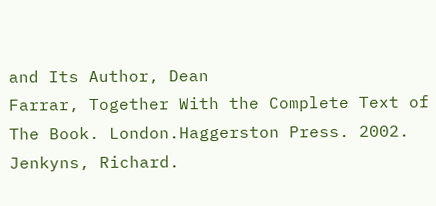and Its Author, Dean
Farrar, Together With the Complete Text of The Book. London.Haggerston Press. 2002.
Jenkyns, Richard.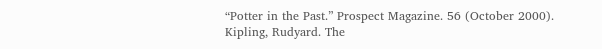“Potter in the Past.” Prospect Magazine. 56 (October 2000).
Kipling, Rudyard. The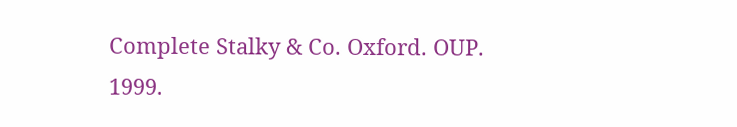Complete Stalky & Co. Oxford. OUP. 1999.